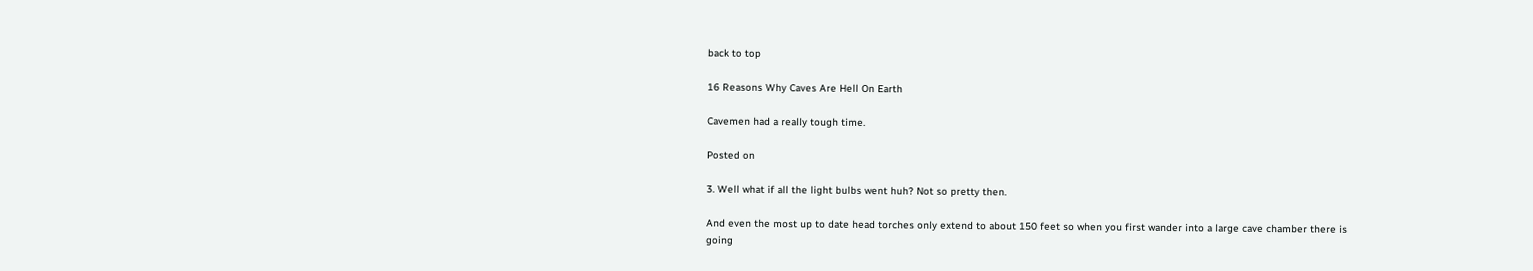back to top

16 Reasons Why Caves Are Hell On Earth

Cavemen had a really tough time.

Posted on

3. Well what if all the light bulbs went huh? Not so pretty then.

And even the most up to date head torches only extend to about 150 feet so when you first wander into a large cave chamber there is going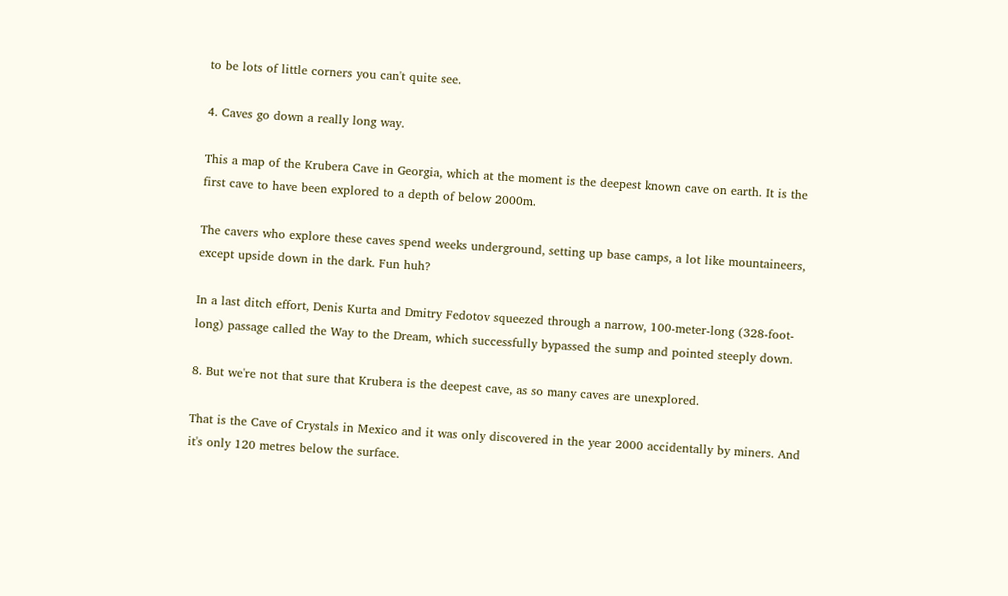to be lots of little corners you can't quite see.

4. Caves go down a really long way.

This a map of the Krubera Cave in Georgia, which at the moment is the deepest known cave on earth. It is the first cave to have been explored to a depth of below 2000m.

The cavers who explore these caves spend weeks underground, setting up base camps, a lot like mountaineers, except upside down in the dark. Fun huh?

In a last ditch effort, Denis Kurta and Dmitry Fedotov squeezed through a narrow, 100-meter-long (328-foot-long) passage called the Way to the Dream, which successfully bypassed the sump and pointed steeply down.

8. But we're not that sure that Krubera is the deepest cave, as so many caves are unexplored.

That is the Cave of Crystals in Mexico and it was only discovered in the year 2000 accidentally by miners. And it's only 120 metres below the surface.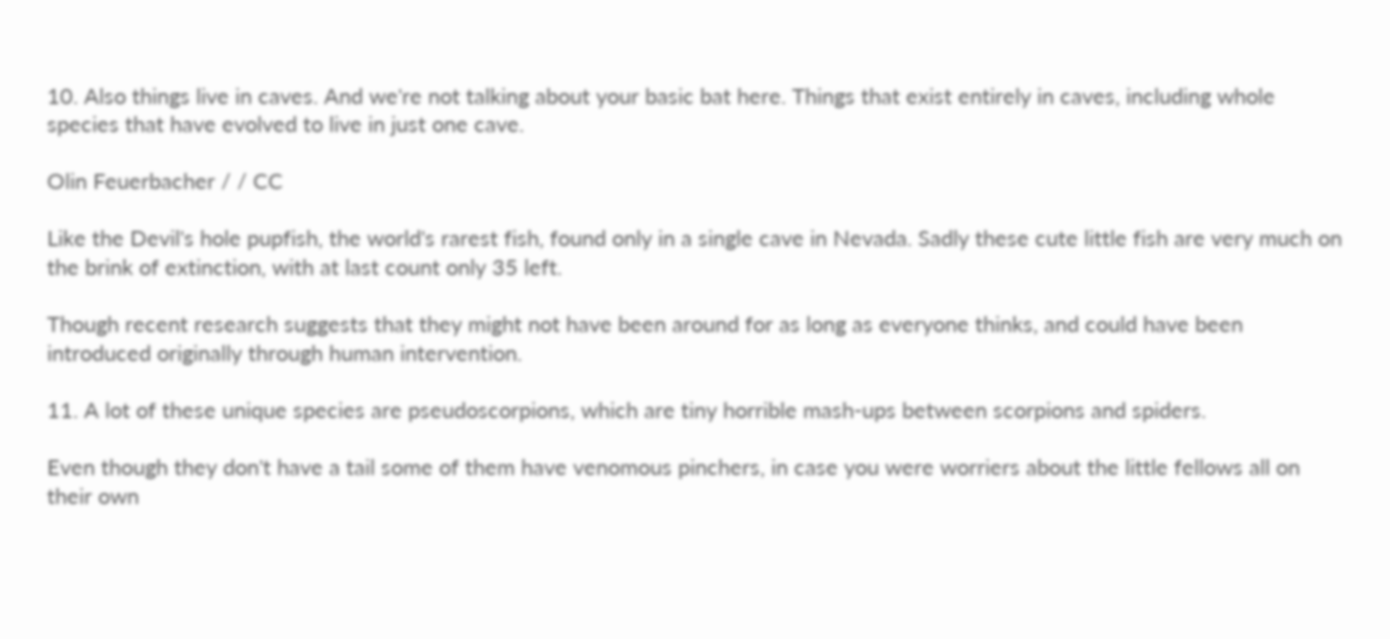10. Also things live in caves. And we're not talking about your basic bat here. Things that exist entirely in caves, including whole species that have evolved to live in just one cave.

Olin Feuerbacher / / CC

Like the Devil's hole pupfish, the world's rarest fish, found only in a single cave in Nevada. Sadly these cute little fish are very much on the brink of extinction, with at last count only 35 left.

Though recent research suggests that they might not have been around for as long as everyone thinks, and could have been introduced originally through human intervention.

11. A lot of these unique species are pseudoscorpions, which are tiny horrible mash-ups between scorpions and spiders.

Even though they don't have a tail some of them have venomous pinchers, in case you were worriers about the little fellows all on their own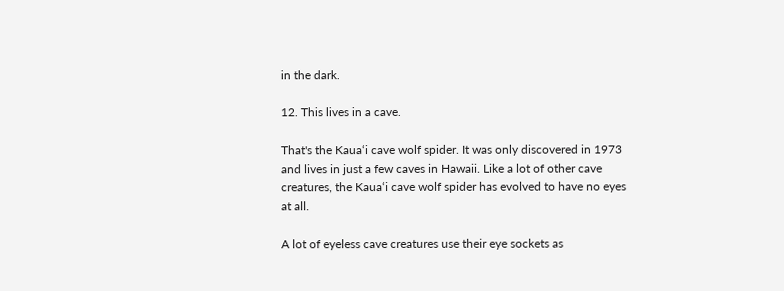in the dark.

12. This lives in a cave.

That's the Kaua‘i cave wolf spider. It was only discovered in 1973 and lives in just a few caves in Hawaii. Like a lot of other cave creatures, the Kaua‘i cave wolf spider has evolved to have no eyes at all.

A lot of eyeless cave creatures use their eye sockets as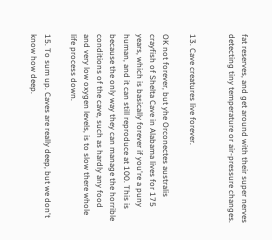fat reserves, and get around with their super nerves detecting tiny temperature or air-pressure changes.


13. Cave creatures live forever.

OK not forever, but yhe Orconectes australis crayfish of Shelta Cave in Alabama lives for 175 years, which is basically forever if you're a puny human, and it can still reproduce at 100. This is because the only way they can manage the horrible conditions of the cave, such as hardly any food and very low oxygen levels, is to slow there whole life process down.

15. To sum up. Caves are really deep, but we don't know how deep.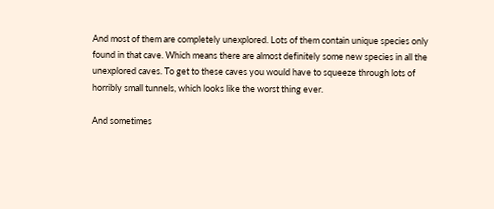And most of them are completely unexplored. Lots of them contain unique species only found in that cave. Which means there are almost definitely some new species in all the unexplored caves. To get to these caves you would have to squeeze through lots of horribly small tunnels, which looks like the worst thing ever.

And sometimes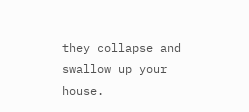they collapse and swallow up your house.